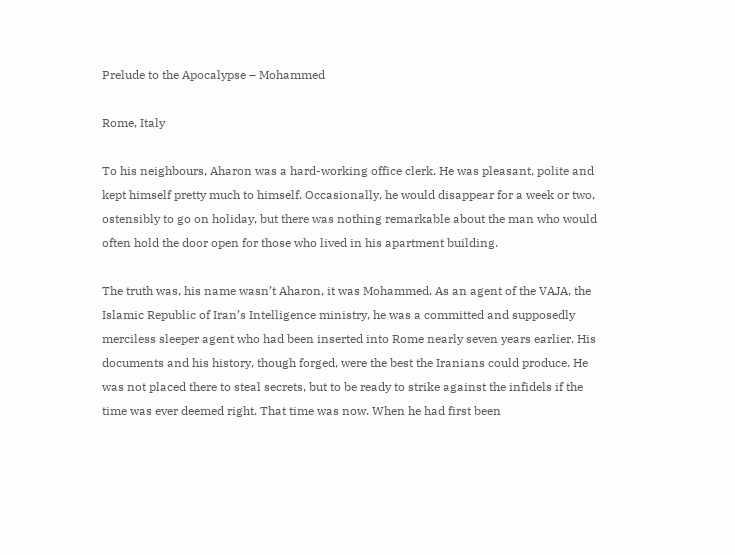Prelude to the Apocalypse – Mohammed

Rome, Italy

To his neighbours, Aharon was a hard-working office clerk. He was pleasant, polite and kept himself pretty much to himself. Occasionally, he would disappear for a week or two, ostensibly to go on holiday, but there was nothing remarkable about the man who would often hold the door open for those who lived in his apartment building.

The truth was, his name wasn’t Aharon, it was Mohammed. As an agent of the VAJA, the Islamic Republic of Iran’s Intelligence ministry, he was a committed and supposedly merciless sleeper agent who had been inserted into Rome nearly seven years earlier. His documents and his history, though forged, were the best the Iranians could produce. He was not placed there to steal secrets, but to be ready to strike against the infidels if the time was ever deemed right. That time was now. When he had first been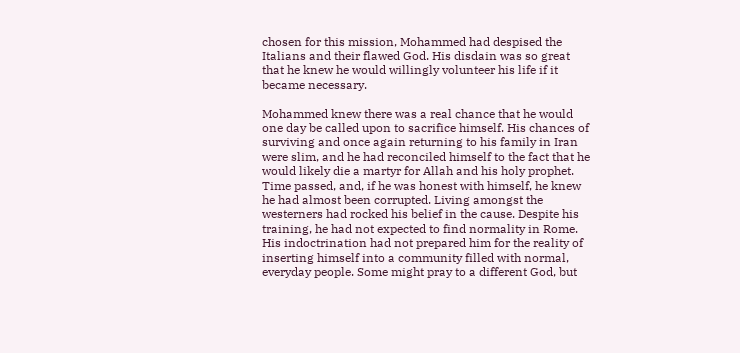chosen for this mission, Mohammed had despised the Italians and their flawed God. His disdain was so great that he knew he would willingly volunteer his life if it became necessary.

Mohammed knew there was a real chance that he would one day be called upon to sacrifice himself. His chances of surviving and once again returning to his family in Iran were slim, and he had reconciled himself to the fact that he would likely die a martyr for Allah and his holy prophet.
Time passed, and, if he was honest with himself, he knew he had almost been corrupted. Living amongst the westerners had rocked his belief in the cause. Despite his training, he had not expected to find normality in Rome. His indoctrination had not prepared him for the reality of inserting himself into a community filled with normal, everyday people. Some might pray to a different God, but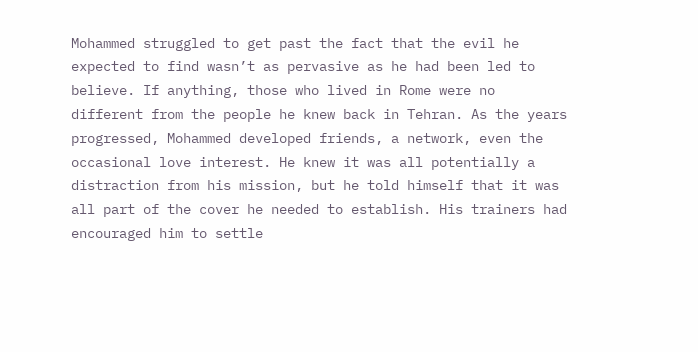Mohammed struggled to get past the fact that the evil he expected to find wasn’t as pervasive as he had been led to believe. If anything, those who lived in Rome were no different from the people he knew back in Tehran. As the years progressed, Mohammed developed friends, a network, even the occasional love interest. He knew it was all potentially a distraction from his mission, but he told himself that it was all part of the cover he needed to establish. His trainers had encouraged him to settle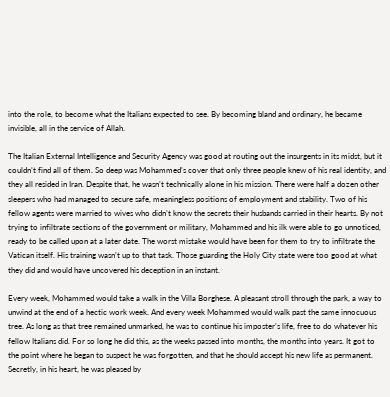into the role, to become what the Italians expected to see. By becoming bland and ordinary, he became invisible, all in the service of Allah.

The Italian External Intelligence and Security Agency was good at routing out the insurgents in its midst, but it couldn’t find all of them. So deep was Mohammed’s cover that only three people knew of his real identity, and they all resided in Iran. Despite that, he wasn’t technically alone in his mission. There were half a dozen other sleepers who had managed to secure safe, meaningless positions of employment and stability. Two of his fellow agents were married to wives who didn’t know the secrets their husbands carried in their hearts. By not trying to infiltrate sections of the government or military, Mohammed and his ilk were able to go unnoticed, ready to be called upon at a later date. The worst mistake would have been for them to try to infiltrate the Vatican itself. His training wasn’t up to that task. Those guarding the Holy City state were too good at what they did and would have uncovered his deception in an instant.

Every week, Mohammed would take a walk in the Villa Borghese. A pleasant stroll through the park, a way to unwind at the end of a hectic work week. And every week Mohammed would walk past the same innocuous tree. As long as that tree remained unmarked, he was to continue his imposter’s life, free to do whatever his fellow Italians did. For so long he did this, as the weeks passed into months, the months into years. It got to the point where he began to suspect he was forgotten, and that he should accept his new life as permanent. Secretly, in his heart, he was pleased by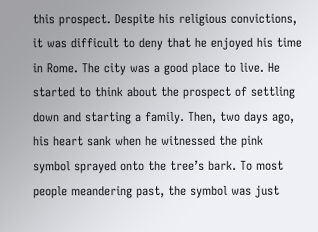this prospect. Despite his religious convictions, it was difficult to deny that he enjoyed his time in Rome. The city was a good place to live. He started to think about the prospect of settling down and starting a family. Then, two days ago, his heart sank when he witnessed the pink symbol sprayed onto the tree’s bark. To most people meandering past, the symbol was just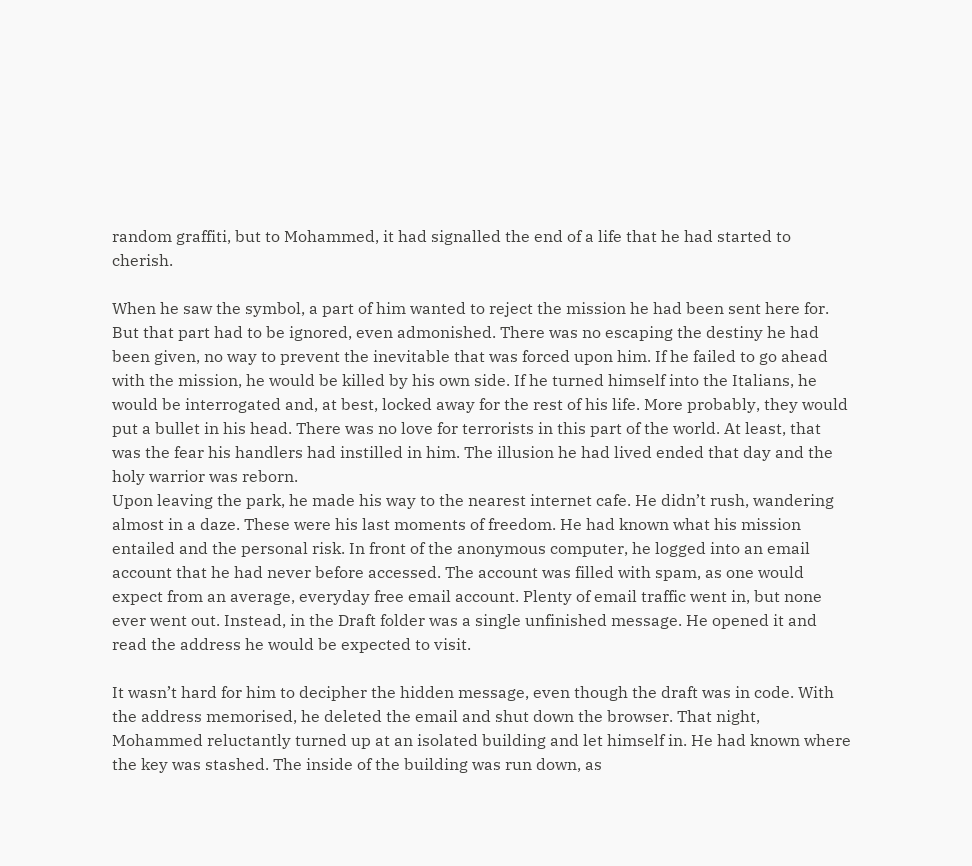random graffiti, but to Mohammed, it had signalled the end of a life that he had started to cherish.

When he saw the symbol, a part of him wanted to reject the mission he had been sent here for. But that part had to be ignored, even admonished. There was no escaping the destiny he had been given, no way to prevent the inevitable that was forced upon him. If he failed to go ahead with the mission, he would be killed by his own side. If he turned himself into the Italians, he would be interrogated and, at best, locked away for the rest of his life. More probably, they would put a bullet in his head. There was no love for terrorists in this part of the world. At least, that was the fear his handlers had instilled in him. The illusion he had lived ended that day and the holy warrior was reborn.
Upon leaving the park, he made his way to the nearest internet cafe. He didn’t rush, wandering almost in a daze. These were his last moments of freedom. He had known what his mission entailed and the personal risk. In front of the anonymous computer, he logged into an email account that he had never before accessed. The account was filled with spam, as one would expect from an average, everyday free email account. Plenty of email traffic went in, but none ever went out. Instead, in the Draft folder was a single unfinished message. He opened it and read the address he would be expected to visit.

It wasn’t hard for him to decipher the hidden message, even though the draft was in code. With the address memorised, he deleted the email and shut down the browser. That night, Mohammed reluctantly turned up at an isolated building and let himself in. He had known where the key was stashed. The inside of the building was run down, as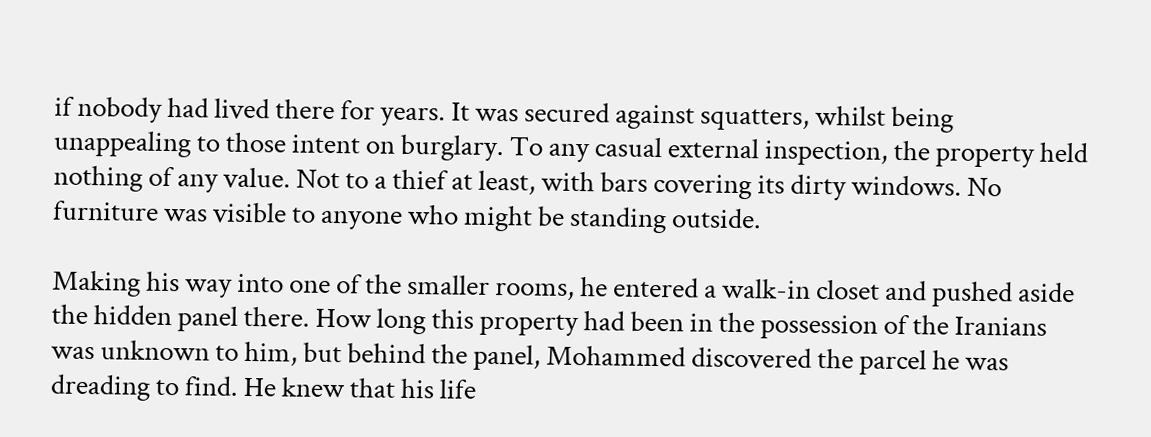if nobody had lived there for years. It was secured against squatters, whilst being unappealing to those intent on burglary. To any casual external inspection, the property held nothing of any value. Not to a thief at least, with bars covering its dirty windows. No furniture was visible to anyone who might be standing outside.

Making his way into one of the smaller rooms, he entered a walk-in closet and pushed aside the hidden panel there. How long this property had been in the possession of the Iranians was unknown to him, but behind the panel, Mohammed discovered the parcel he was dreading to find. He knew that his life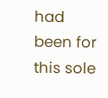had been for this sole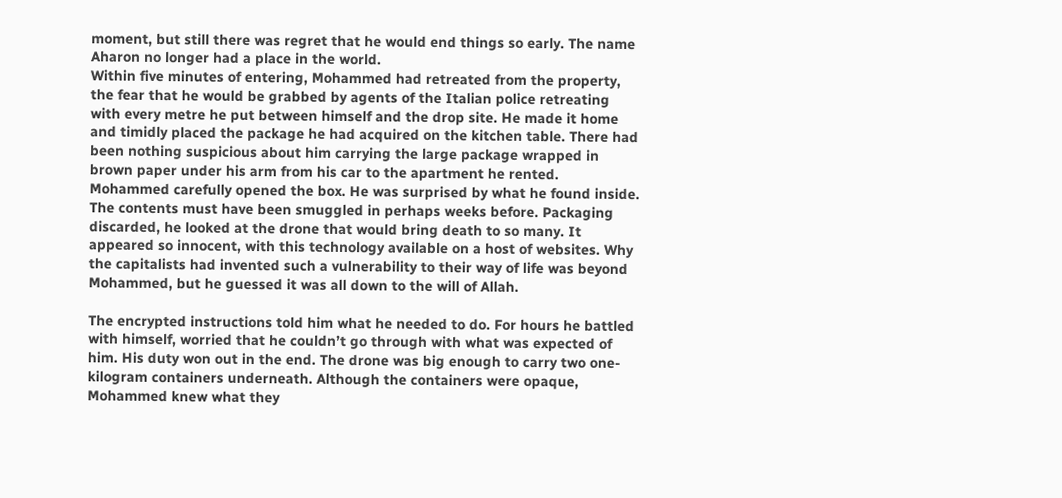moment, but still there was regret that he would end things so early. The name Aharon no longer had a place in the world.
Within five minutes of entering, Mohammed had retreated from the property, the fear that he would be grabbed by agents of the Italian police retreating with every metre he put between himself and the drop site. He made it home and timidly placed the package he had acquired on the kitchen table. There had been nothing suspicious about him carrying the large package wrapped in brown paper under his arm from his car to the apartment he rented.
Mohammed carefully opened the box. He was surprised by what he found inside. The contents must have been smuggled in perhaps weeks before. Packaging discarded, he looked at the drone that would bring death to so many. It appeared so innocent, with this technology available on a host of websites. Why the capitalists had invented such a vulnerability to their way of life was beyond Mohammed, but he guessed it was all down to the will of Allah.

The encrypted instructions told him what he needed to do. For hours he battled with himself, worried that he couldn’t go through with what was expected of him. His duty won out in the end. The drone was big enough to carry two one-kilogram containers underneath. Although the containers were opaque, Mohammed knew what they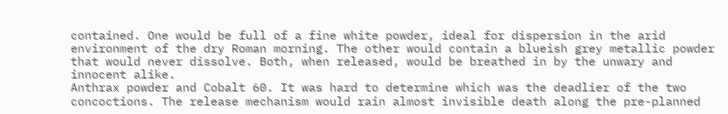contained. One would be full of a fine white powder, ideal for dispersion in the arid environment of the dry Roman morning. The other would contain a blueish grey metallic powder that would never dissolve. Both, when released, would be breathed in by the unwary and innocent alike.
Anthrax powder and Cobalt 60. It was hard to determine which was the deadlier of the two concoctions. The release mechanism would rain almost invisible death along the pre-planned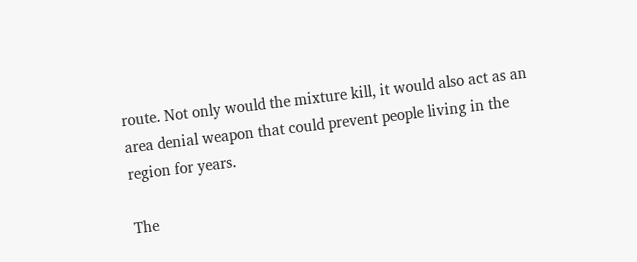route. Not only would the mixture kill, it would also act as an area denial weapon that could prevent people living in the region for years.

The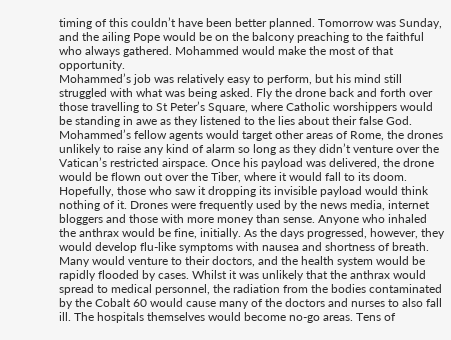timing of this couldn’t have been better planned. Tomorrow was Sunday, and the ailing Pope would be on the balcony preaching to the faithful who always gathered. Mohammed would make the most of that opportunity.
Mohammed’s job was relatively easy to perform, but his mind still struggled with what was being asked. Fly the drone back and forth over those travelling to St Peter’s Square, where Catholic worshippers would be standing in awe as they listened to the lies about their false God. Mohammed’s fellow agents would target other areas of Rome, the drones unlikely to raise any kind of alarm so long as they didn’t venture over the Vatican’s restricted airspace. Once his payload was delivered, the drone would be flown out over the Tiber, where it would fall to its doom.
Hopefully, those who saw it dropping its invisible payload would think nothing of it. Drones were frequently used by the news media, internet bloggers and those with more money than sense. Anyone who inhaled the anthrax would be fine, initially. As the days progressed, however, they would develop flu-like symptoms with nausea and shortness of breath. Many would venture to their doctors, and the health system would be rapidly flooded by cases. Whilst it was unlikely that the anthrax would spread to medical personnel, the radiation from the bodies contaminated by the Cobalt 60 would cause many of the doctors and nurses to also fall ill. The hospitals themselves would become no-go areas. Tens of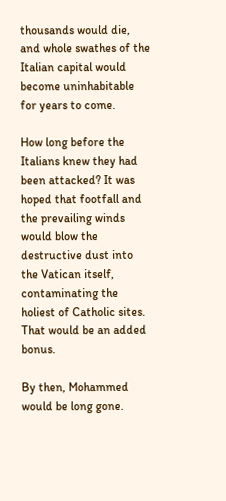thousands would die, and whole swathes of the Italian capital would become uninhabitable for years to come.

How long before the Italians knew they had been attacked? It was hoped that footfall and the prevailing winds would blow the destructive dust into the Vatican itself, contaminating the holiest of Catholic sites. That would be an added bonus.

By then, Mohammed would be long gone.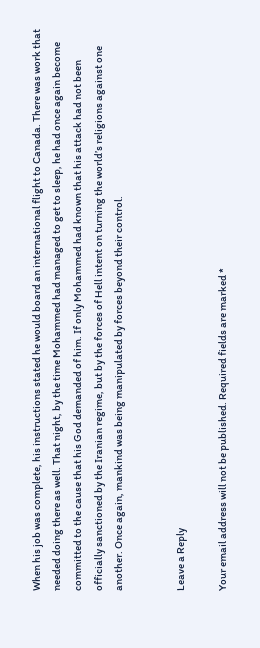When his job was complete, his instructions stated he would board an international flight to Canada. There was work that needed doing there as well. That night, by the time Mohammed had managed to get to sleep, he had once again become committed to the cause that his God demanded of him. If only Mohammed had known that his attack had not been officially sanctioned by the Iranian regime, but by the forces of Hell intent on turning the world’s religions against one another. Once again, mankind was being manipulated by forces beyond their control.


Leave a Reply

Your email address will not be published. Required fields are marked *